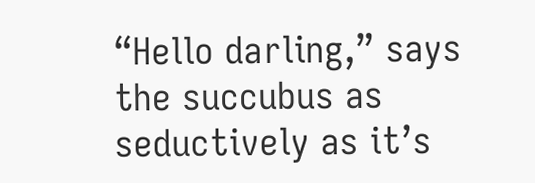“Hello darling,” says the succubus as seductively as it’s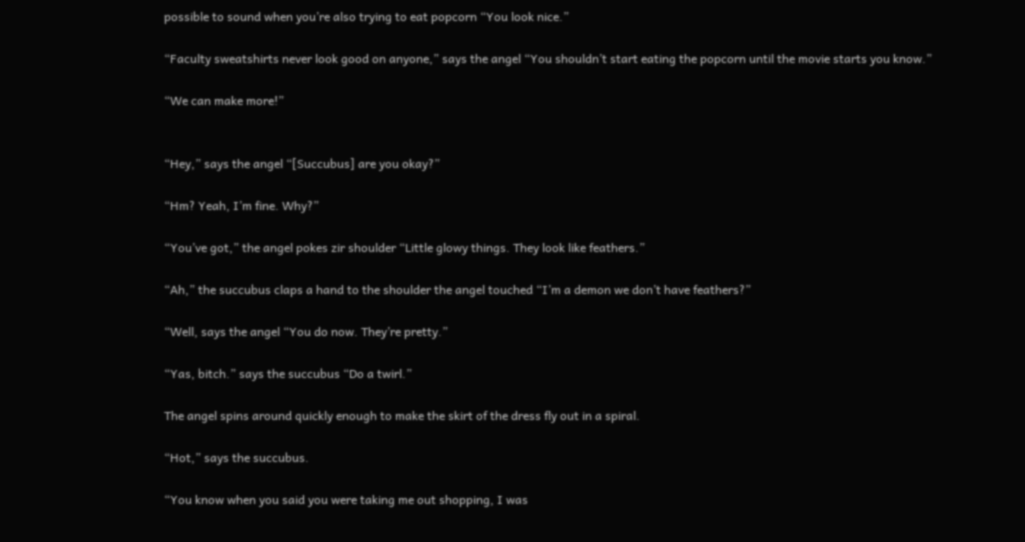possible to sound when you’re also trying to eat popcorn “You look nice.”

“Faculty sweatshirts never look good on anyone,” says the angel “You shouldn’t start eating the popcorn until the movie starts you know.”

“We can make more!”


“Hey,” says the angel “[Succubus] are you okay?”

“Hm? Yeah, I’m fine. Why?”

“You’ve got,” the angel pokes zir shoulder “Little glowy things. They look like feathers.”

“Ah,” the succubus claps a hand to the shoulder the angel touched “I’m a demon we don’t have feathers?”

“Well, says the angel “You do now. They’re pretty.”

“Yas, bitch.” says the succubus “Do a twirl.”

The angel spins around quickly enough to make the skirt of the dress fly out in a spiral.

“Hot,” says the succubus.

“You know when you said you were taking me out shopping, I was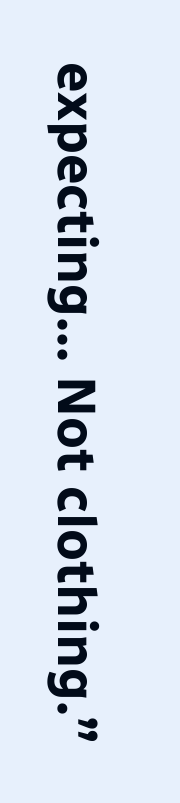expecting… Not clothing.”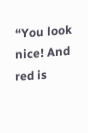“You look nice! And red is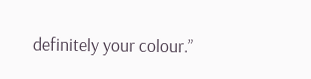definitely your colour.”